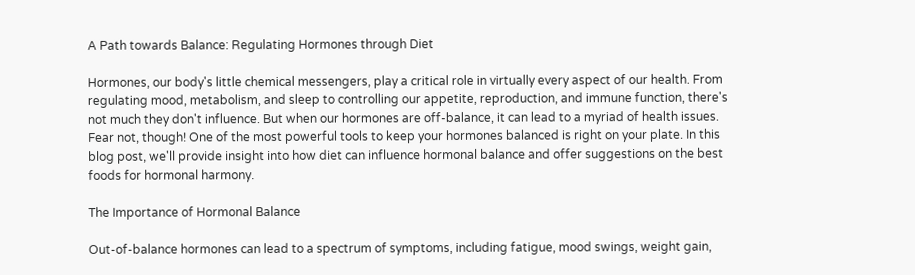A Path towards Balance: Regulating Hormones through Diet

Hormones, our body's little chemical messengers, play a critical role in virtually every aspect of our health. From regulating mood, metabolism, and sleep to controlling our appetite, reproduction, and immune function, there's not much they don't influence. But when our hormones are off-balance, it can lead to a myriad of health issues. Fear not, though! One of the most powerful tools to keep your hormones balanced is right on your plate. In this blog post, we'll provide insight into how diet can influence hormonal balance and offer suggestions on the best foods for hormonal harmony.

The Importance of Hormonal Balance

Out-of-balance hormones can lead to a spectrum of symptoms, including fatigue, mood swings, weight gain,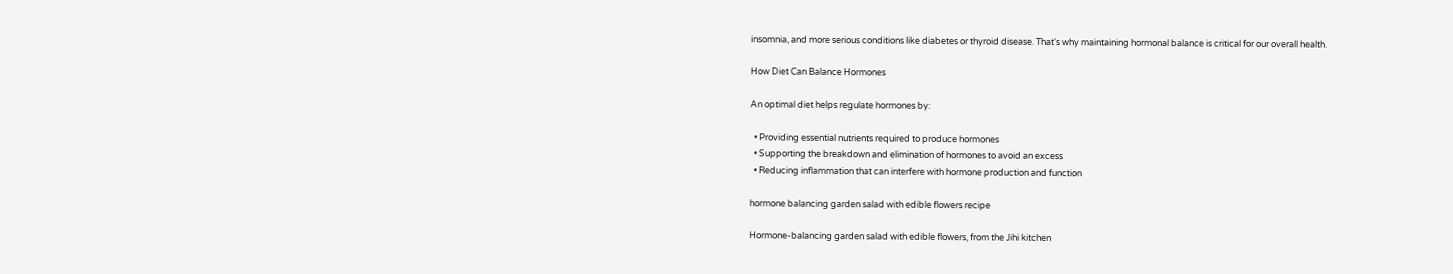insomnia, and more serious conditions like diabetes or thyroid disease. That's why maintaining hormonal balance is critical for our overall health.

How Diet Can Balance Hormones

An optimal diet helps regulate hormones by:

  • Providing essential nutrients required to produce hormones
  • Supporting the breakdown and elimination of hormones to avoid an excess
  • Reducing inflammation that can interfere with hormone production and function

hormone balancing garden salad with edible flowers recipe

Hormone-balancing garden salad with edible flowers, from the Jihi kitchen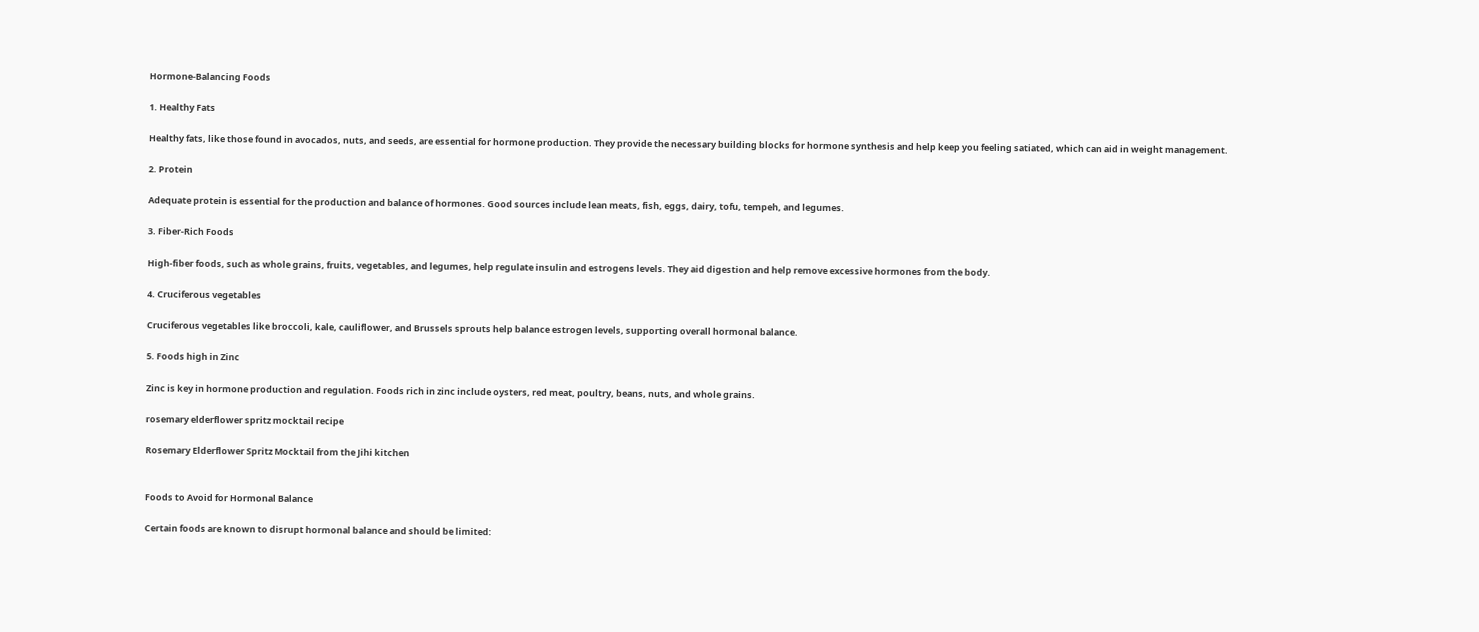Hormone-Balancing Foods

1. Healthy Fats

Healthy fats, like those found in avocados, nuts, and seeds, are essential for hormone production. They provide the necessary building blocks for hormone synthesis and help keep you feeling satiated, which can aid in weight management.

2. Protein

Adequate protein is essential for the production and balance of hormones. Good sources include lean meats, fish, eggs, dairy, tofu, tempeh, and legumes.

3. Fiber-Rich Foods

High-fiber foods, such as whole grains, fruits, vegetables, and legumes, help regulate insulin and estrogens levels. They aid digestion and help remove excessive hormones from the body.

4. Cruciferous vegetables

Cruciferous vegetables like broccoli, kale, cauliflower, and Brussels sprouts help balance estrogen levels, supporting overall hormonal balance.

5. Foods high in Zinc

Zinc is key in hormone production and regulation. Foods rich in zinc include oysters, red meat, poultry, beans, nuts, and whole grains.

rosemary elderflower spritz mocktail recipe

Rosemary Elderflower Spritz Mocktail from the Jihi kitchen


Foods to Avoid for Hormonal Balance

Certain foods are known to disrupt hormonal balance and should be limited: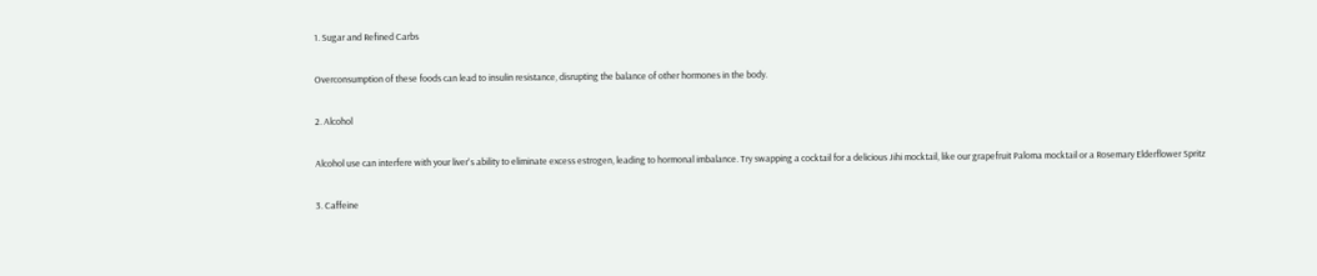1. Sugar and Refined Carbs

Overconsumption of these foods can lead to insulin resistance, disrupting the balance of other hormones in the body.

2. Alcohol

Alcohol use can interfere with your liver's ability to eliminate excess estrogen, leading to hormonal imbalance. Try swapping a cocktail for a delicious Jihi mocktail, like our grapefruit Paloma mocktail or a Rosemary Elderflower Spritz

3. Caffeine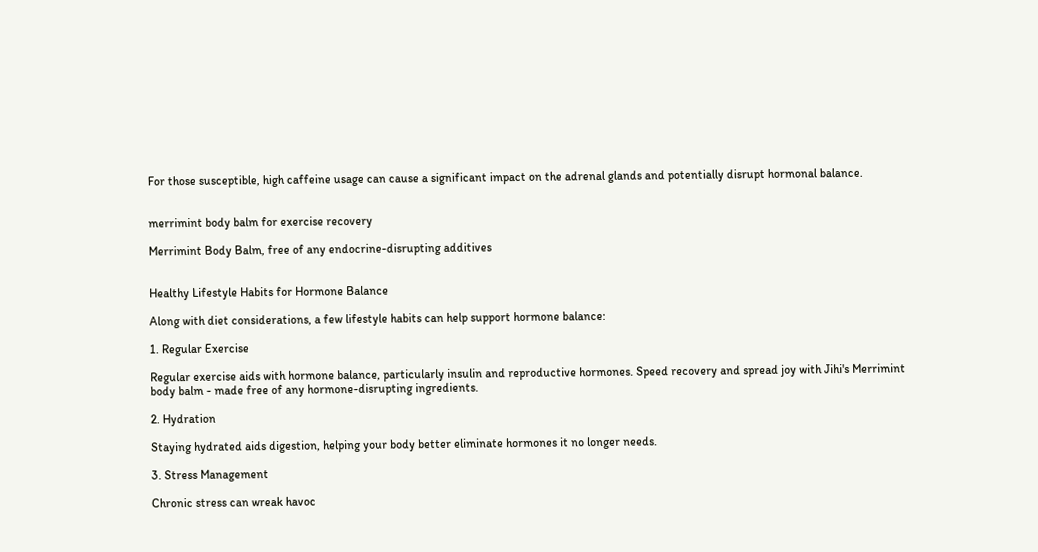For those susceptible, high caffeine usage can cause a significant impact on the adrenal glands and potentially disrupt hormonal balance.


merrimint body balm for exercise recovery

Merrimint Body Balm, free of any endocrine-disrupting additives


Healthy Lifestyle Habits for Hormone Balance

Along with diet considerations, a few lifestyle habits can help support hormone balance:

1. Regular Exercise

Regular exercise aids with hormone balance, particularly insulin and reproductive hormones. Speed recovery and spread joy with Jihi's Merrimint body balm - made free of any hormone-disrupting ingredients.

2. Hydration

Staying hydrated aids digestion, helping your body better eliminate hormones it no longer needs.

3. Stress Management

Chronic stress can wreak havoc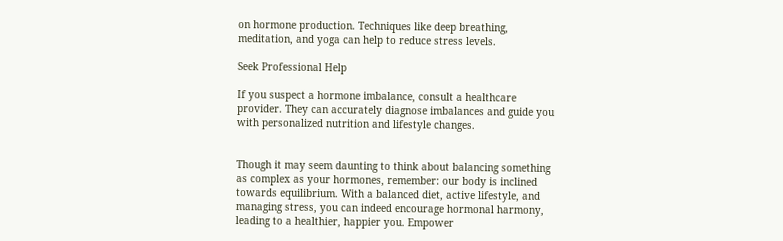on hormone production. Techniques like deep breathing, meditation, and yoga can help to reduce stress levels.

Seek Professional Help

If you suspect a hormone imbalance, consult a healthcare provider. They can accurately diagnose imbalances and guide you with personalized nutrition and lifestyle changes.


Though it may seem daunting to think about balancing something as complex as your hormones, remember: our body is inclined towards equilibrium. With a balanced diet, active lifestyle, and managing stress, you can indeed encourage hormonal harmony, leading to a healthier, happier you. Empower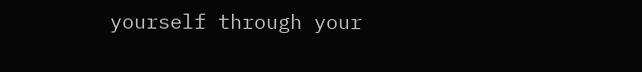yourself through your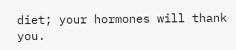diet; your hormones will thank you.